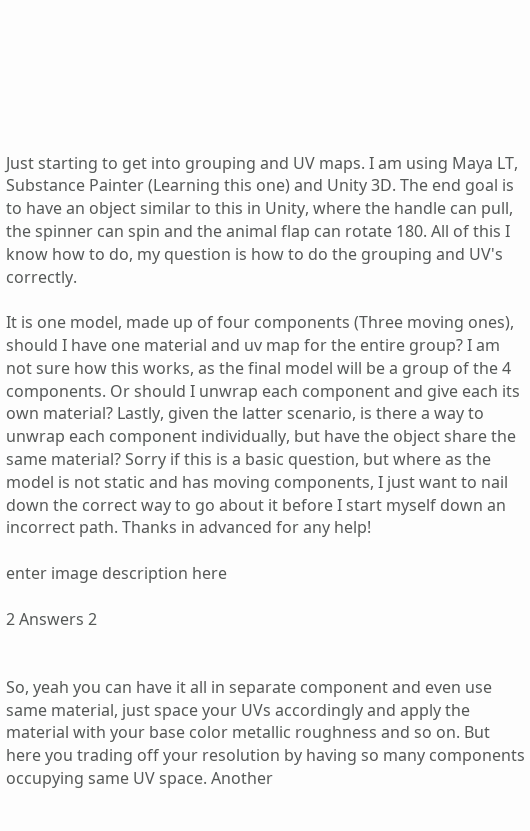Just starting to get into grouping and UV maps. I am using Maya LT, Substance Painter (Learning this one) and Unity 3D. The end goal is to have an object similar to this in Unity, where the handle can pull, the spinner can spin and the animal flap can rotate 180. All of this I know how to do, my question is how to do the grouping and UV's correctly.

It is one model, made up of four components (Three moving ones), should I have one material and uv map for the entire group? I am not sure how this works, as the final model will be a group of the 4 components. Or should I unwrap each component and give each its own material? Lastly, given the latter scenario, is there a way to unwrap each component individually, but have the object share the same material? Sorry if this is a basic question, but where as the model is not static and has moving components, I just want to nail down the correct way to go about it before I start myself down an incorrect path. Thanks in advanced for any help!

enter image description here

2 Answers 2


So, yeah you can have it all in separate component and even use same material, just space your UVs accordingly and apply the material with your base color metallic roughness and so on. But here you trading off your resolution by having so many components occupying same UV space. Another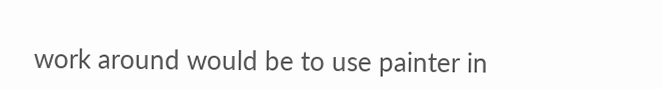work around would be to use painter in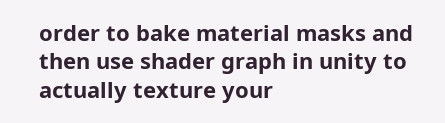order to bake material masks and then use shader graph in unity to actually texture your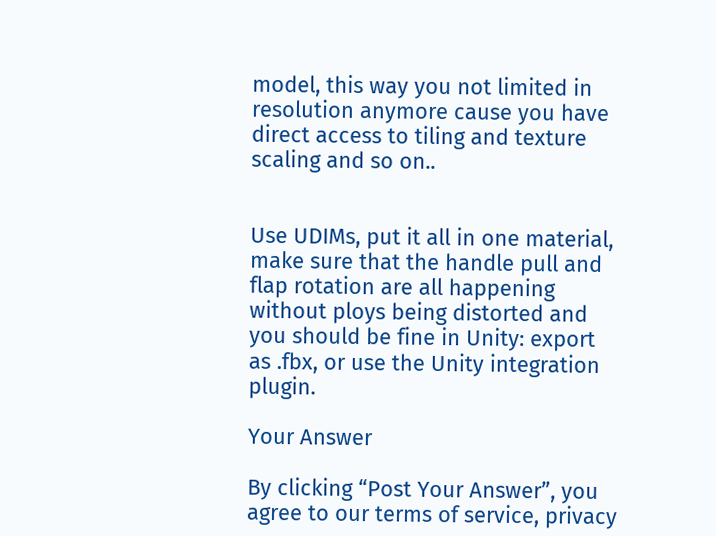model, this way you not limited in resolution anymore cause you have direct access to tiling and texture scaling and so on..


Use UDIMs, put it all in one material, make sure that the handle pull and flap rotation are all happening without ploys being distorted and you should be fine in Unity: export as .fbx, or use the Unity integration plugin.

Your Answer

By clicking “Post Your Answer”, you agree to our terms of service, privacy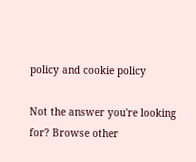policy and cookie policy

Not the answer you're looking for? Browse other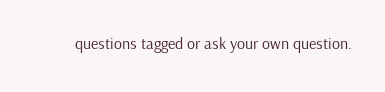questions tagged or ask your own question.